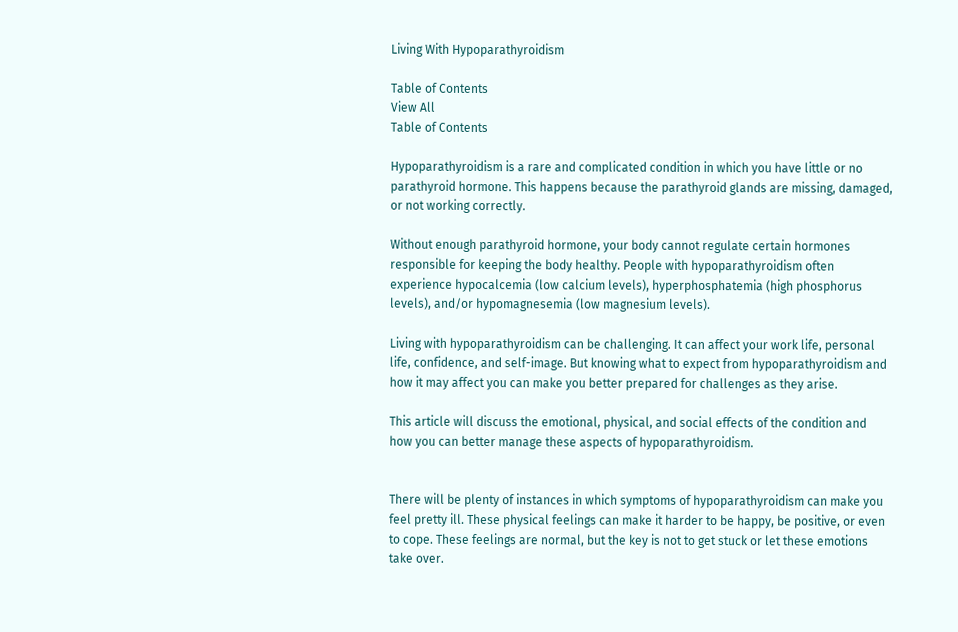Living With Hypoparathyroidism

Table of Contents
View All
Table of Contents

Hypoparathyroidism is a rare and complicated condition in which you have little or no parathyroid hormone. This happens because the parathyroid glands are missing, damaged, or not working correctly.

Without enough parathyroid hormone, your body cannot regulate certain hormones responsible for keeping the body healthy. People with hypoparathyroidism often experience hypocalcemia (low calcium levels), hyperphosphatemia (high phosphorus levels), and/or hypomagnesemia (low magnesium levels).

Living with hypoparathyroidism can be challenging. It can affect your work life, personal life, confidence, and self-image. But knowing what to expect from hypoparathyroidism and how it may affect you can make you better prepared for challenges as they arise.

This article will discuss the emotional, physical, and social effects of the condition and how you can better manage these aspects of hypoparathyroidism.


There will be plenty of instances in which symptoms of hypoparathyroidism can make you feel pretty ill. These physical feelings can make it harder to be happy, be positive, or even to cope. These feelings are normal, but the key is not to get stuck or let these emotions take over.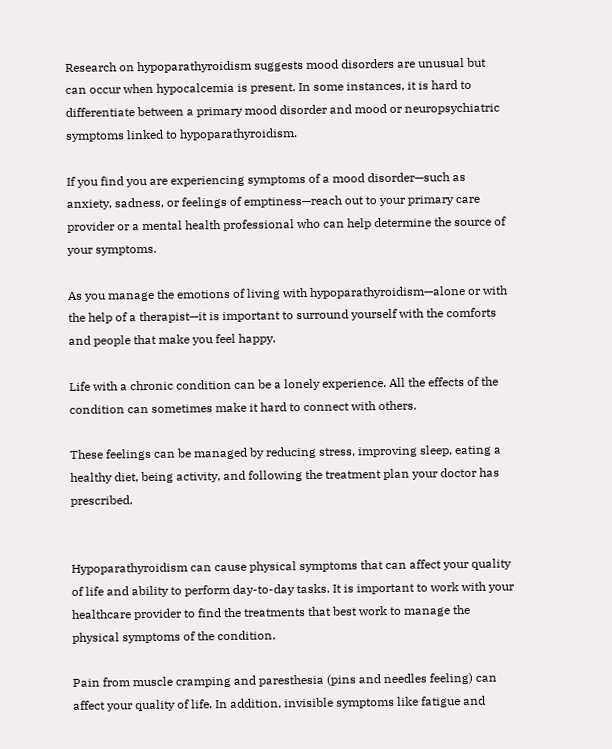Research on hypoparathyroidism suggests mood disorders are unusual but can occur when hypocalcemia is present. In some instances, it is hard to differentiate between a primary mood disorder and mood or neuropsychiatric symptoms linked to hypoparathyroidism.

If you find you are experiencing symptoms of a mood disorder—such as anxiety, sadness, or feelings of emptiness—reach out to your primary care provider or a mental health professional who can help determine the source of your symptoms.

As you manage the emotions of living with hypoparathyroidism—alone or with the help of a therapist—it is important to surround yourself with the comforts and people that make you feel happy.

Life with a chronic condition can be a lonely experience. All the effects of the condition can sometimes make it hard to connect with others.

These feelings can be managed by reducing stress, improving sleep, eating a healthy diet, being activity, and following the treatment plan your doctor has prescribed.


Hypoparathyroidism can cause physical symptoms that can affect your quality of life and ability to perform day-to-day tasks. It is important to work with your healthcare provider to find the treatments that best work to manage the physical symptoms of the condition.

Pain from muscle cramping and paresthesia (pins and needles feeling) can affect your quality of life. In addition, invisible symptoms like fatigue and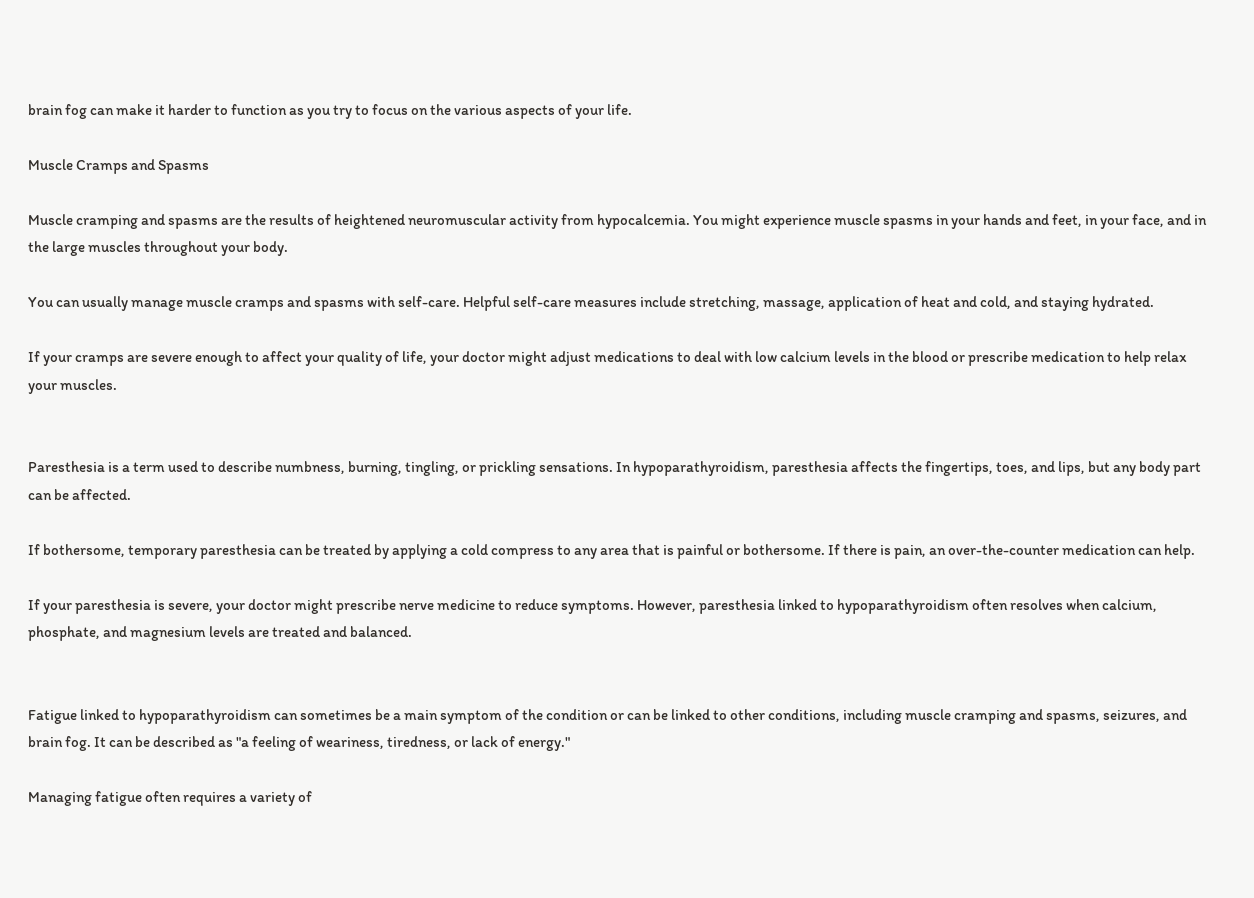brain fog can make it harder to function as you try to focus on the various aspects of your life.

Muscle Cramps and Spasms

Muscle cramping and spasms are the results of heightened neuromuscular activity from hypocalcemia. You might experience muscle spasms in your hands and feet, in your face, and in the large muscles throughout your body.

You can usually manage muscle cramps and spasms with self-care. Helpful self-care measures include stretching, massage, application of heat and cold, and staying hydrated.

If your cramps are severe enough to affect your quality of life, your doctor might adjust medications to deal with low calcium levels in the blood or prescribe medication to help relax your muscles.


Paresthesia is a term used to describe numbness, burning, tingling, or prickling sensations. In hypoparathyroidism, paresthesia affects the fingertips, toes, and lips, but any body part can be affected.

If bothersome, temporary paresthesia can be treated by applying a cold compress to any area that is painful or bothersome. If there is pain, an over-the-counter medication can help.

If your paresthesia is severe, your doctor might prescribe nerve medicine to reduce symptoms. However, paresthesia linked to hypoparathyroidism often resolves when calcium, phosphate, and magnesium levels are treated and balanced.


Fatigue linked to hypoparathyroidism can sometimes be a main symptom of the condition or can be linked to other conditions, including muscle cramping and spasms, seizures, and brain fog. It can be described as "a feeling of weariness, tiredness, or lack of energy."

Managing fatigue often requires a variety of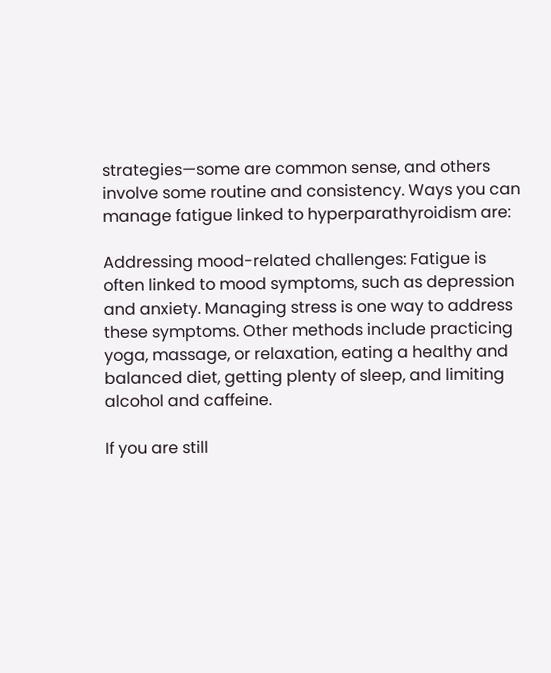strategies—some are common sense, and others involve some routine and consistency. Ways you can manage fatigue linked to hyperparathyroidism are:

Addressing mood-related challenges: Fatigue is often linked to mood symptoms, such as depression and anxiety. Managing stress is one way to address these symptoms. Other methods include practicing yoga, massage, or relaxation, eating a healthy and balanced diet, getting plenty of sleep, and limiting alcohol and caffeine.

If you are still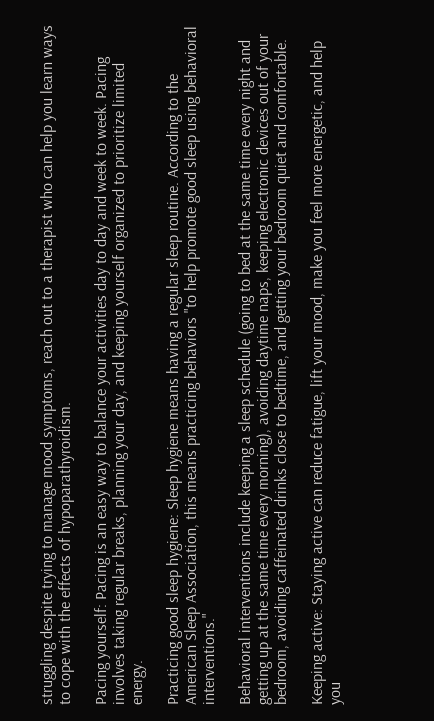struggling despite trying to manage mood symptoms, reach out to a therapist who can help you learn ways to cope with the effects of hypoparathyroidism.

Pacing yourself: Pacing is an easy way to balance your activities day to day and week to week. Pacing involves taking regular breaks, planning your day, and keeping yourself organized to prioritize limited energy.

Practicing good sleep hygiene: Sleep hygiene means having a regular sleep routine. According to the American Sleep Association, this means practicing behaviors "to help promote good sleep using behavioral interventions."

Behavioral interventions include keeping a sleep schedule (going to bed at the same time every night and getting up at the same time every morning), avoiding daytime naps, keeping electronic devices out of your bedroom, avoiding caffeinated drinks close to bedtime, and getting your bedroom quiet and comfortable.

Keeping active: Staying active can reduce fatigue, lift your mood, make you feel more energetic, and help you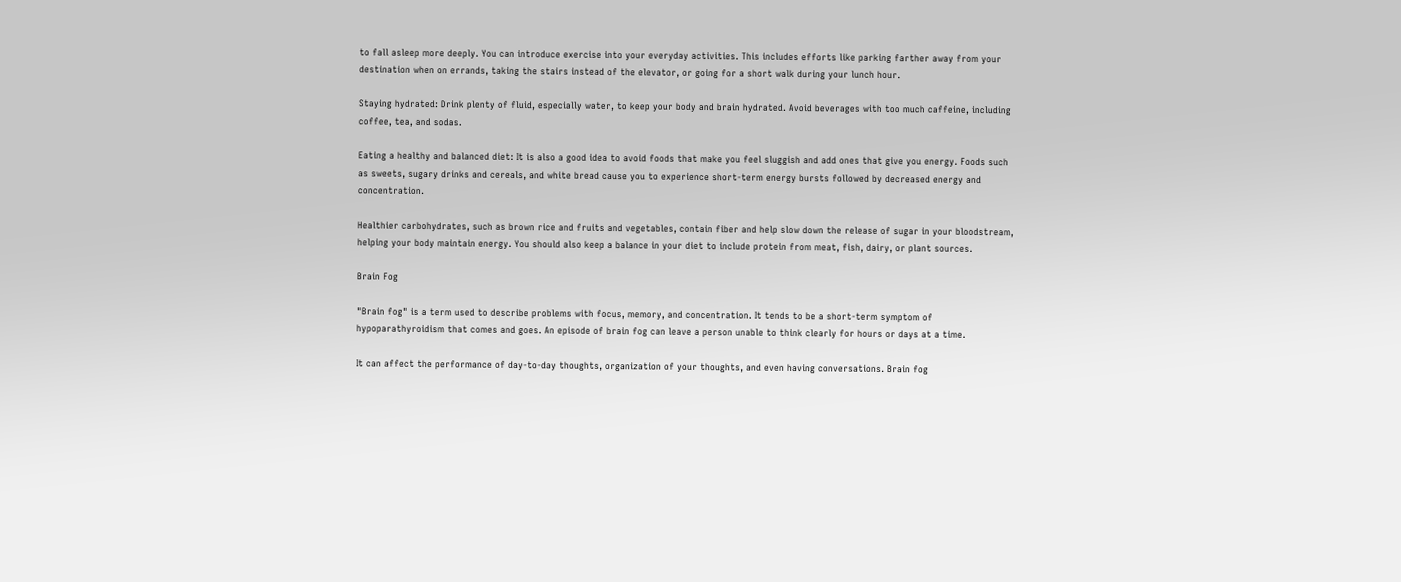to fall asleep more deeply. You can introduce exercise into your everyday activities. This includes efforts like parking farther away from your destination when on errands, taking the stairs instead of the elevator, or going for a short walk during your lunch hour.

Staying hydrated: Drink plenty of fluid, especially water, to keep your body and brain hydrated. Avoid beverages with too much caffeine, including coffee, tea, and sodas.

Eating a healthy and balanced diet: It is also a good idea to avoid foods that make you feel sluggish and add ones that give you energy. Foods such as sweets, sugary drinks and cereals, and white bread cause you to experience short-term energy bursts followed by decreased energy and concentration.

Healthier carbohydrates, such as brown rice and fruits and vegetables, contain fiber and help slow down the release of sugar in your bloodstream, helping your body maintain energy. You should also keep a balance in your diet to include protein from meat, fish, dairy, or plant sources.

Brain Fog

"Brain fog" is a term used to describe problems with focus, memory, and concentration. It tends to be a short-term symptom of hypoparathyroidism that comes and goes. An episode of brain fog can leave a person unable to think clearly for hours or days at a time.

It can affect the performance of day-to-day thoughts, organization of your thoughts, and even having conversations. Brain fog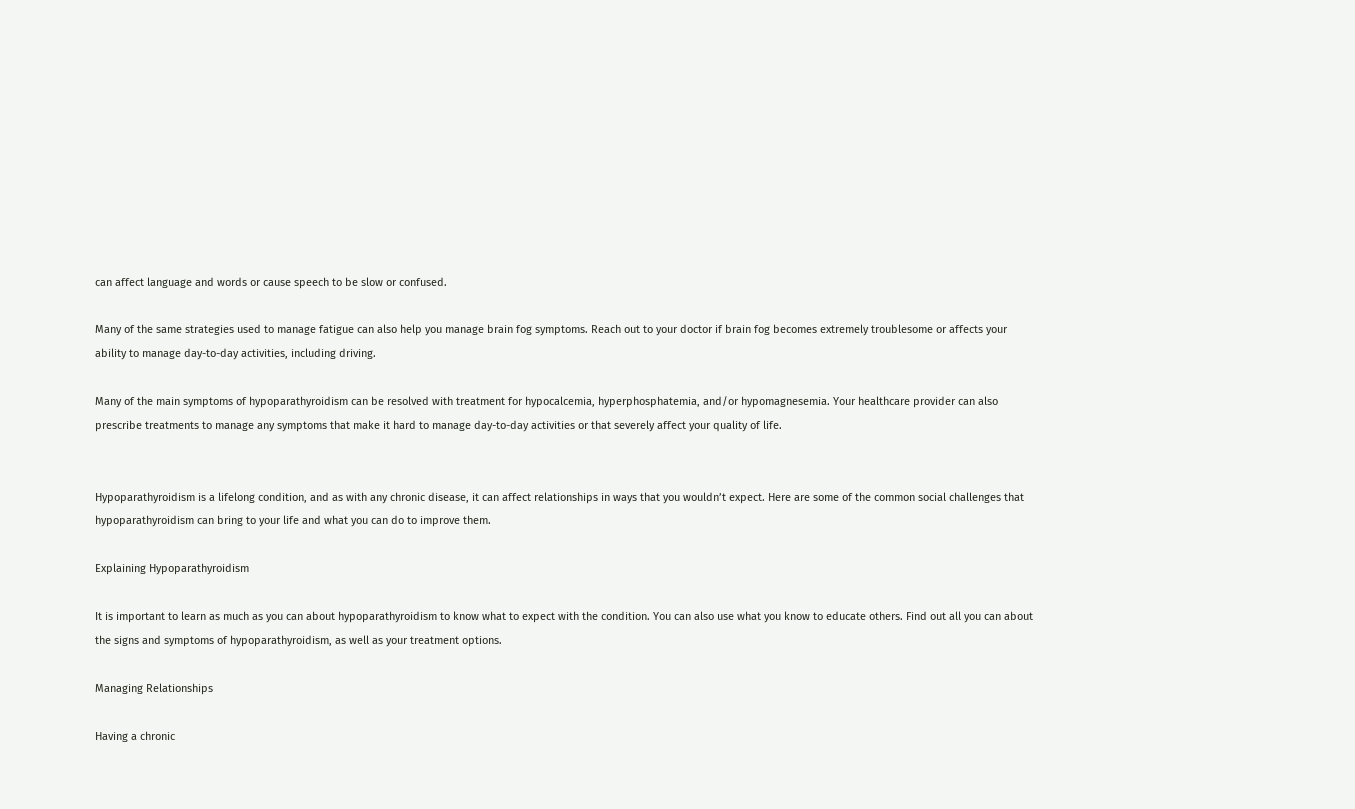can affect language and words or cause speech to be slow or confused.

Many of the same strategies used to manage fatigue can also help you manage brain fog symptoms. Reach out to your doctor if brain fog becomes extremely troublesome or affects your ability to manage day-to-day activities, including driving.

Many of the main symptoms of hypoparathyroidism can be resolved with treatment for hypocalcemia, hyperphosphatemia, and/or hypomagnesemia. Your healthcare provider can also prescribe treatments to manage any symptoms that make it hard to manage day-to-day activities or that severely affect your quality of life.


Hypoparathyroidism is a lifelong condition, and as with any chronic disease, it can affect relationships in ways that you wouldn’t expect. Here are some of the common social challenges that hypoparathyroidism can bring to your life and what you can do to improve them.

Explaining Hypoparathyroidism

It is important to learn as much as you can about hypoparathyroidism to know what to expect with the condition. You can also use what you know to educate others. Find out all you can about the signs and symptoms of hypoparathyroidism, as well as your treatment options.

Managing Relationships

Having a chronic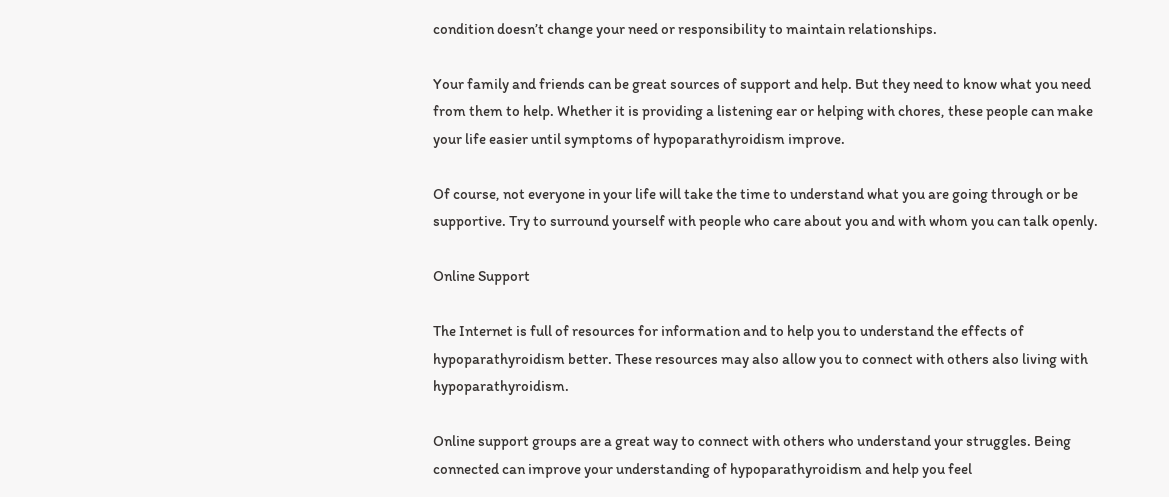condition doesn’t change your need or responsibility to maintain relationships.

Your family and friends can be great sources of support and help. But they need to know what you need from them to help. Whether it is providing a listening ear or helping with chores, these people can make your life easier until symptoms of hypoparathyroidism improve.

Of course, not everyone in your life will take the time to understand what you are going through or be supportive. Try to surround yourself with people who care about you and with whom you can talk openly.

Online Support

The Internet is full of resources for information and to help you to understand the effects of hypoparathyroidism better. These resources may also allow you to connect with others also living with hypoparathyroidism.

Online support groups are a great way to connect with others who understand your struggles. Being connected can improve your understanding of hypoparathyroidism and help you feel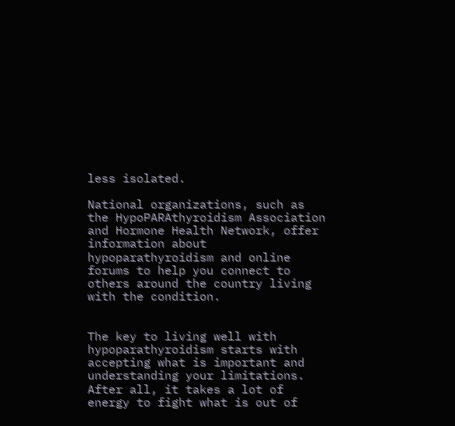less isolated.

National organizations, such as the HypoPARAthyroidism Association and Hormone Health Network, offer information about hypoparathyroidism and online forums to help you connect to others around the country living with the condition.


The key to living well with hypoparathyroidism starts with accepting what is important and understanding your limitations. After all, it takes a lot of energy to fight what is out of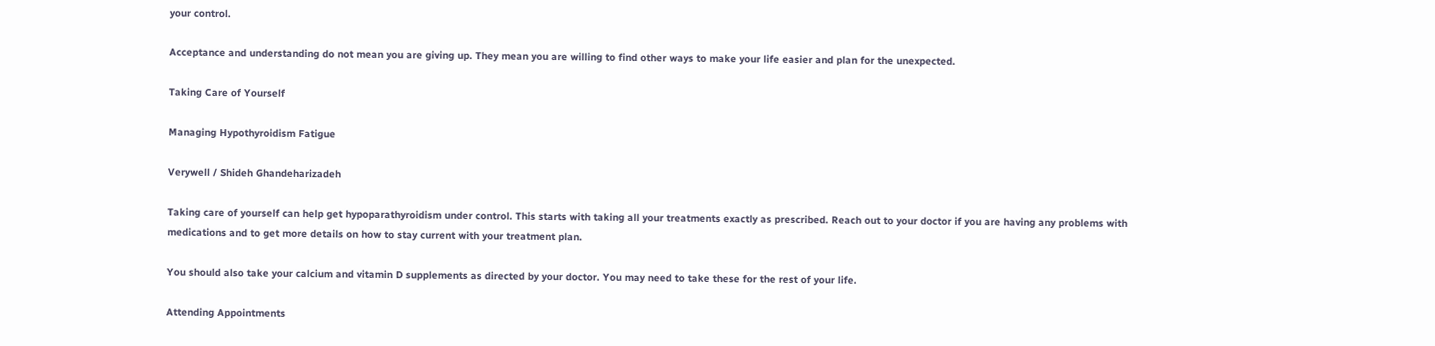your control.

Acceptance and understanding do not mean you are giving up. They mean you are willing to find other ways to make your life easier and plan for the unexpected.

Taking Care of Yourself

Managing Hypothyroidism Fatigue

Verywell / Shideh Ghandeharizadeh

Taking care of yourself can help get hypoparathyroidism under control. This starts with taking all your treatments exactly as prescribed. Reach out to your doctor if you are having any problems with medications and to get more details on how to stay current with your treatment plan.

You should also take your calcium and vitamin D supplements as directed by your doctor. You may need to take these for the rest of your life.

Attending Appointments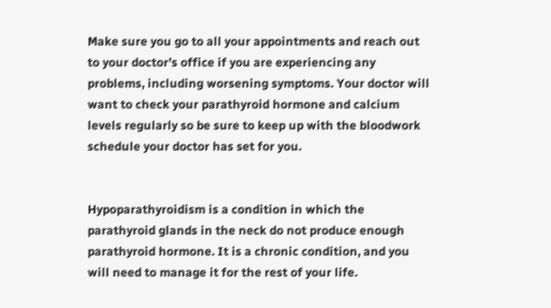Make sure you go to all your appointments and reach out to your doctor’s office if you are experiencing any problems, including worsening symptoms. Your doctor will want to check your parathyroid hormone and calcium levels regularly so be sure to keep up with the bloodwork schedule your doctor has set for you.


Hypoparathyroidism is a condition in which the parathyroid glands in the neck do not produce enough parathyroid hormone. It is a chronic condition, and you will need to manage it for the rest of your life.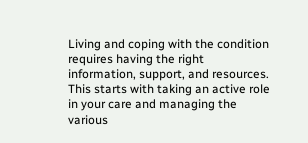Living and coping with the condition requires having the right information, support, and resources. This starts with taking an active role in your care and managing the various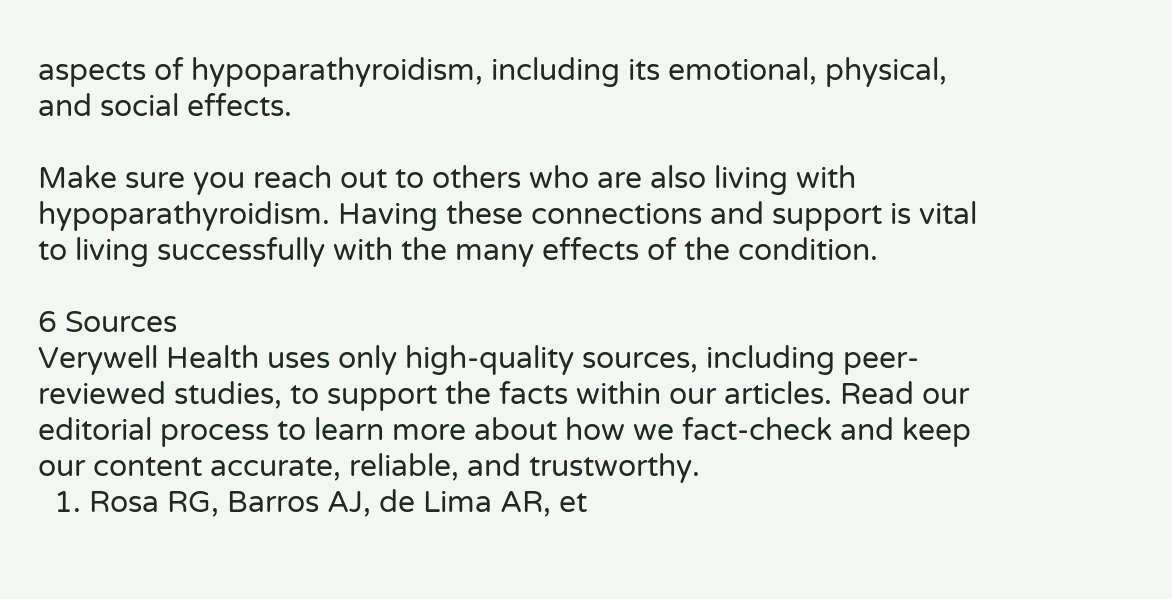aspects of hypoparathyroidism, including its emotional, physical, and social effects.

Make sure you reach out to others who are also living with hypoparathyroidism. Having these connections and support is vital to living successfully with the many effects of the condition.

6 Sources
Verywell Health uses only high-quality sources, including peer-reviewed studies, to support the facts within our articles. Read our editorial process to learn more about how we fact-check and keep our content accurate, reliable, and trustworthy.
  1. Rosa RG, Barros AJ, de Lima AR, et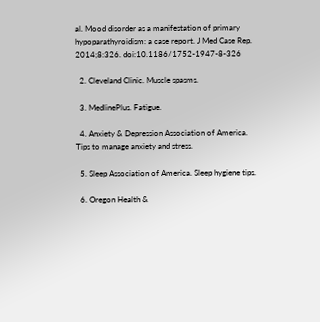al. Mood disorder as a manifestation of primary hypoparathyroidism: a case report. J Med Case Rep. 2014;8:326. doi:10.1186/1752-1947-8-326

  2. Cleveland Clinic. Muscle spasms.

  3. MedlinePlus. Fatigue.

  4. Anxiety & Depression Association of America. Tips to manage anxiety and stress.

  5. Sleep Association of America. Sleep hygiene tips.

  6. Oregon Health &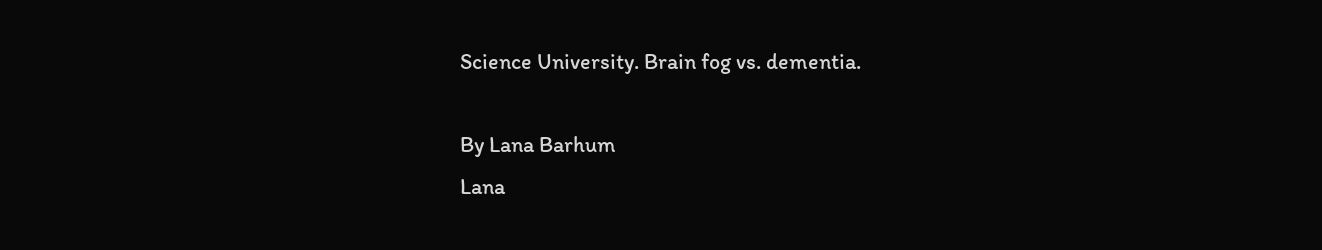Science University. Brain fog vs. dementia.

By Lana Barhum
Lana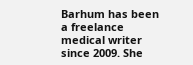Barhum has been a freelance medical writer since 2009. She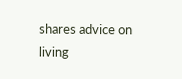shares advice on living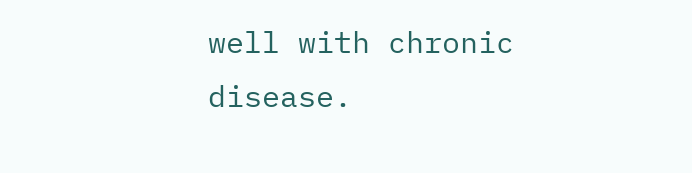well with chronic disease.